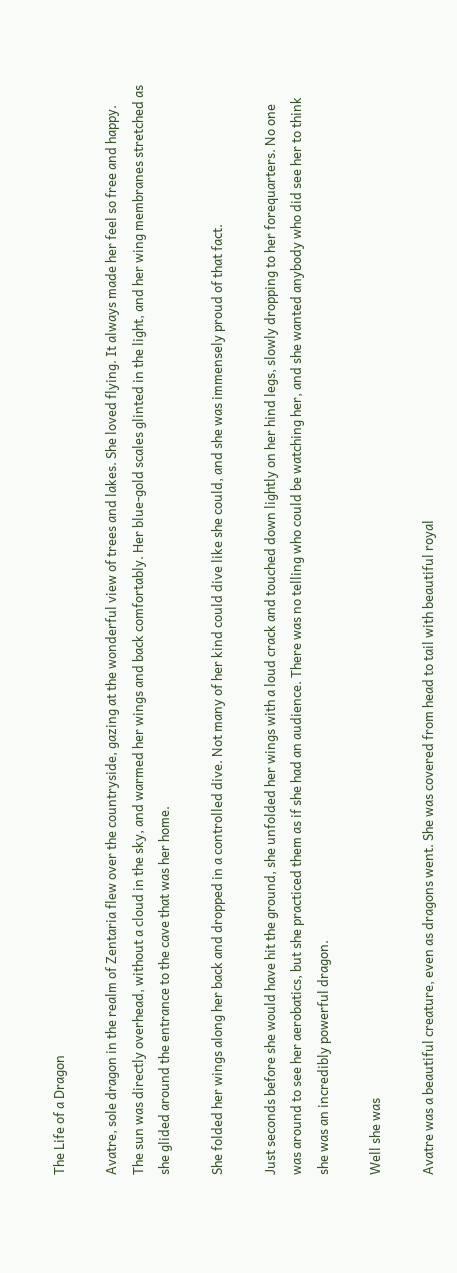The Life of a Dragon

Avatre, sole dragon in the realm of Zentaria flew over the countryside, gazing at the wonderful view of trees and lakes. She loved flying. It always made her feel so free and happy. The sun was directly overhead, without a cloud in the sky, and warmed her wings and back comfortably. Her blue-gold scales glinted in the light, and her wing membranes stretched as she glided around the entrance to the cave that was her home.

She folded her wings along her back and dropped in a controlled dive. Not many of her kind could dive like she could, and she was immensely proud of that fact.

Just seconds before she would have hit the ground, she unfolded her wings with a loud crack and touched down lightly on her hind legs, slowly dropping to her forequarters. No one was around to see her aerobatics, but she practiced them as if she had an audience. There was no telling who could be watching her, and she wanted anybody who did see her to think she was an incredibly powerful dragon.

Well she was

Avatre was a beautiful creature, even as dragons went. She was covered from head to tail with beautiful royal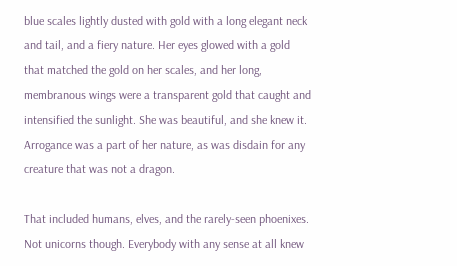blue scales lightly dusted with gold with a long elegant neck and tail, and a fiery nature. Her eyes glowed with a gold that matched the gold on her scales, and her long, membranous wings were a transparent gold that caught and intensified the sunlight. She was beautiful, and she knew it. Arrogance was a part of her nature, as was disdain for any creature that was not a dragon.

That included humans, elves, and the rarely-seen phoenixes. Not unicorns though. Everybody with any sense at all knew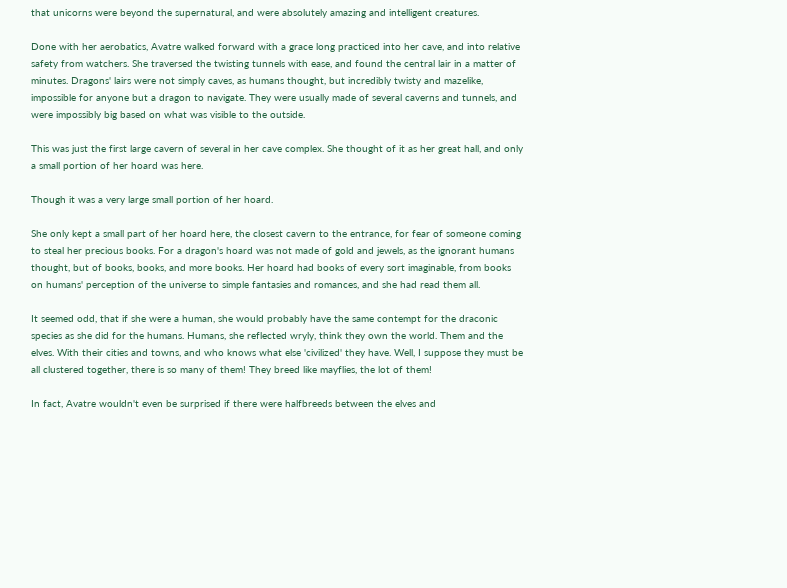that unicorns were beyond the supernatural, and were absolutely amazing and intelligent creatures.

Done with her aerobatics, Avatre walked forward with a grace long practiced into her cave, and into relative safety from watchers. She traversed the twisting tunnels with ease, and found the central lair in a matter of minutes. Dragons' lairs were not simply caves, as humans thought, but incredibly twisty and mazelike, impossible for anyone but a dragon to navigate. They were usually made of several caverns and tunnels, and were impossibly big based on what was visible to the outside.

This was just the first large cavern of several in her cave complex. She thought of it as her great hall, and only a small portion of her hoard was here.

Though it was a very large small portion of her hoard.

She only kept a small part of her hoard here, the closest cavern to the entrance, for fear of someone coming to steal her precious books. For a dragon's hoard was not made of gold and jewels, as the ignorant humans thought, but of books, books, and more books. Her hoard had books of every sort imaginable, from books on humans' perception of the universe to simple fantasies and romances, and she had read them all.

It seemed odd, that if she were a human, she would probably have the same contempt for the draconic species as she did for the humans. Humans, she reflected wryly, think they own the world. Them and the elves. With their cities and towns, and who knows what else 'civilized' they have. Well, I suppose they must be all clustered together, there is so many of them! They breed like mayflies, the lot of them!

In fact, Avatre wouldn't even be surprised if there were halfbreeds between the elves and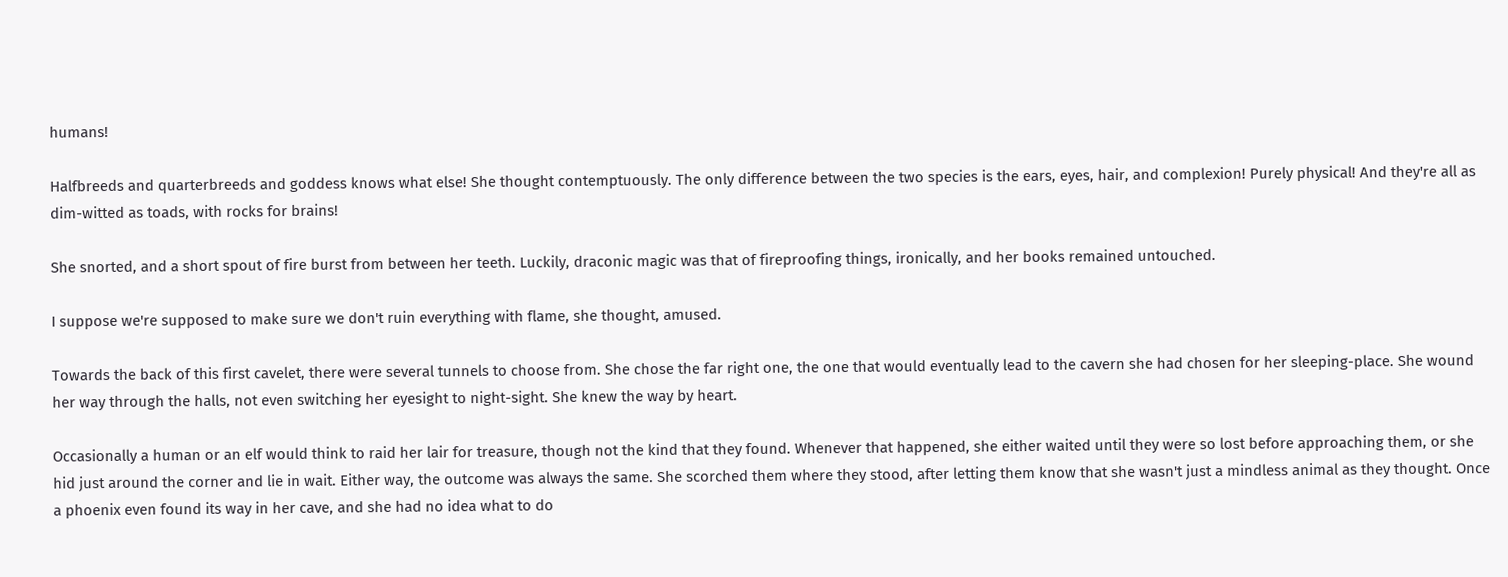humans!

Halfbreeds and quarterbreeds and goddess knows what else! She thought contemptuously. The only difference between the two species is the ears, eyes, hair, and complexion! Purely physical! And they're all as dim-witted as toads, with rocks for brains!

She snorted, and a short spout of fire burst from between her teeth. Luckily, draconic magic was that of fireproofing things, ironically, and her books remained untouched.

I suppose we're supposed to make sure we don't ruin everything with flame, she thought, amused.

Towards the back of this first cavelet, there were several tunnels to choose from. She chose the far right one, the one that would eventually lead to the cavern she had chosen for her sleeping-place. She wound her way through the halls, not even switching her eyesight to night-sight. She knew the way by heart.

Occasionally a human or an elf would think to raid her lair for treasure, though not the kind that they found. Whenever that happened, she either waited until they were so lost before approaching them, or she hid just around the corner and lie in wait. Either way, the outcome was always the same. She scorched them where they stood, after letting them know that she wasn't just a mindless animal as they thought. Once a phoenix even found its way in her cave, and she had no idea what to do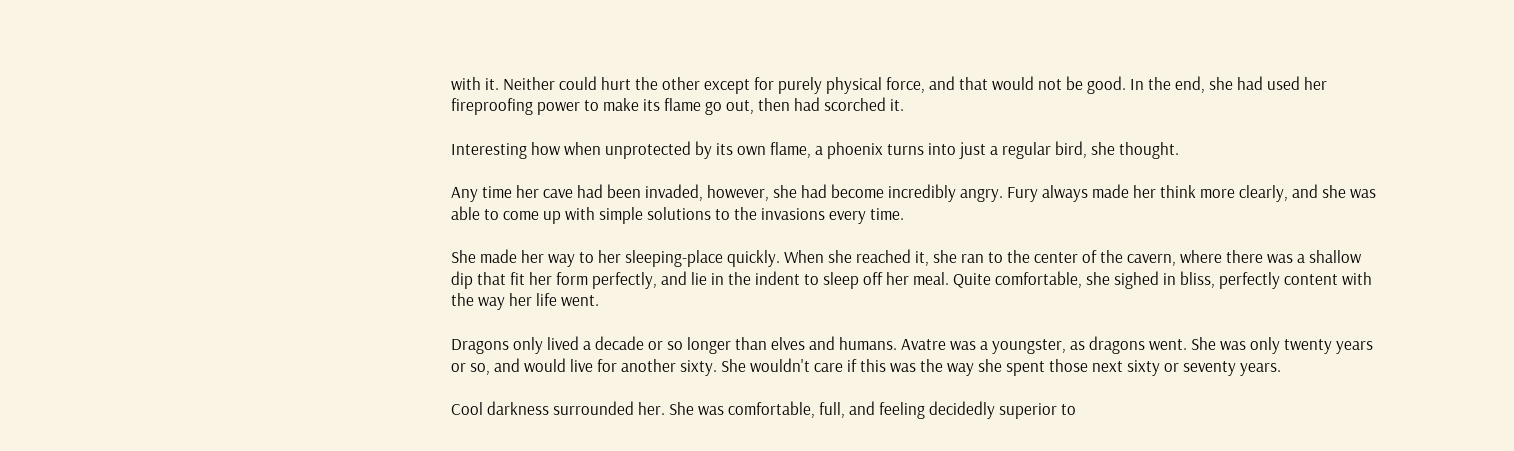with it. Neither could hurt the other except for purely physical force, and that would not be good. In the end, she had used her fireproofing power to make its flame go out, then had scorched it.

Interesting how when unprotected by its own flame, a phoenix turns into just a regular bird, she thought.

Any time her cave had been invaded, however, she had become incredibly angry. Fury always made her think more clearly, and she was able to come up with simple solutions to the invasions every time.

She made her way to her sleeping-place quickly. When she reached it, she ran to the center of the cavern, where there was a shallow dip that fit her form perfectly, and lie in the indent to sleep off her meal. Quite comfortable, she sighed in bliss, perfectly content with the way her life went.

Dragons only lived a decade or so longer than elves and humans. Avatre was a youngster, as dragons went. She was only twenty years or so, and would live for another sixty. She wouldn't care if this was the way she spent those next sixty or seventy years.

Cool darkness surrounded her. She was comfortable, full, and feeling decidedly superior to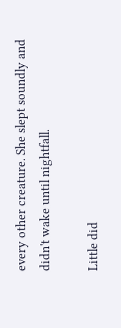every other creature. She slept soundly and didn't wake until nightfall.

Little did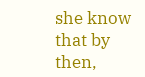she know that by then,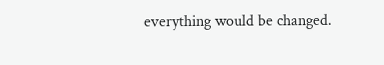everything would be changed.